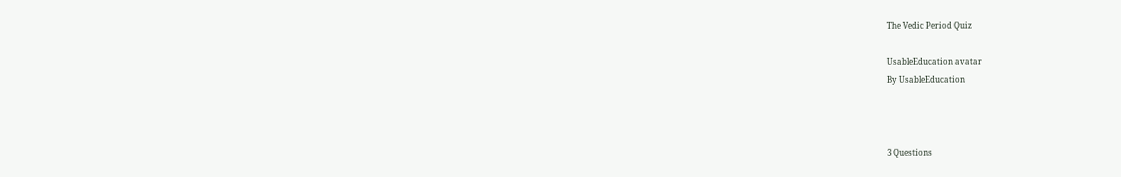The Vedic Period Quiz

UsableEducation avatar
By UsableEducation



3 Questions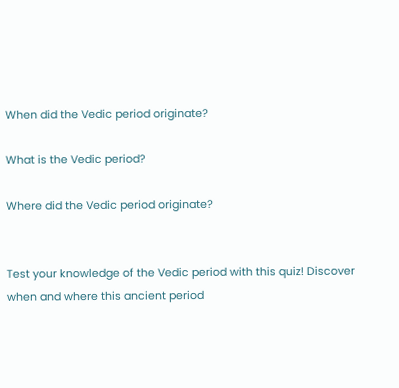When did the Vedic period originate?

What is the Vedic period?

Where did the Vedic period originate?


Test your knowledge of the Vedic period with this quiz! Discover when and where this ancient period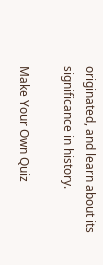originated, and learn about its significance in history.

Make Your Own Quiz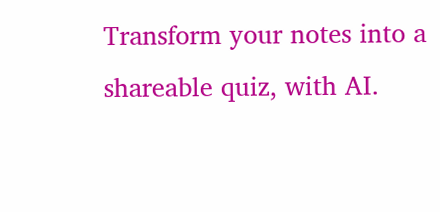Transform your notes into a shareable quiz, with AI.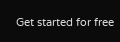Get started for free